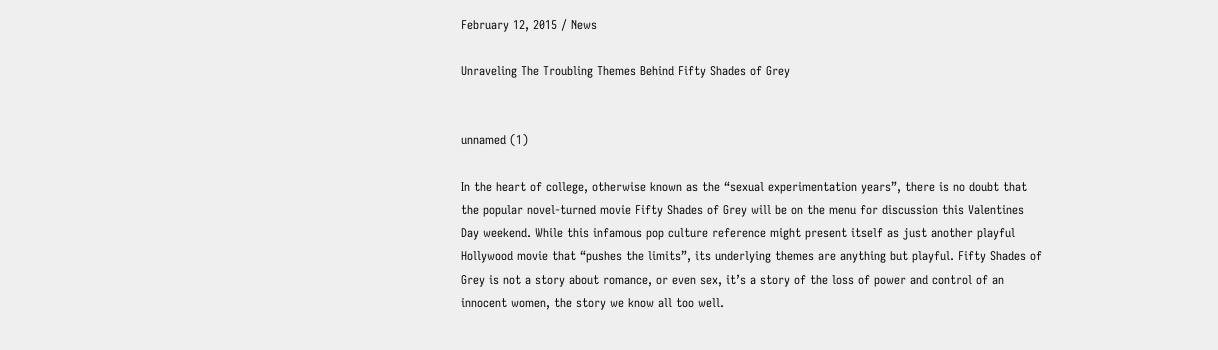February 12, 2015 / News

Unraveling The Troubling Themes Behind Fifty Shades of Grey


unnamed (1)

In the heart of college, otherwise known as the “sexual experimentation years”, there is no doubt that the popular novel-turned movie Fifty Shades of Grey will be on the menu for discussion this Valentines Day weekend. While this infamous pop culture reference might present itself as just another playful Hollywood movie that “pushes the limits”, its underlying themes are anything but playful. Fifty Shades of Grey is not a story about romance, or even sex, it’s a story of the loss of power and control of an innocent women, the story we know all too well.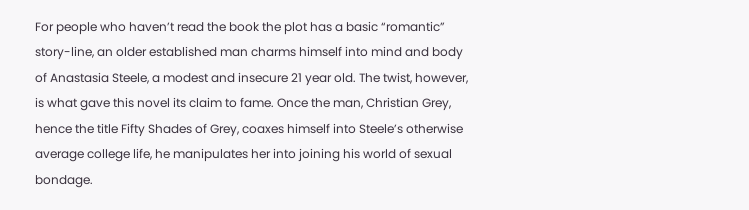For people who haven’t read the book the plot has a basic “romantic” story-line, an older established man charms himself into mind and body of Anastasia Steele, a modest and insecure 21 year old. The twist, however, is what gave this novel its claim to fame. Once the man, Christian Grey, hence the title Fifty Shades of Grey, coaxes himself into Steele’s otherwise average college life, he manipulates her into joining his world of sexual bondage.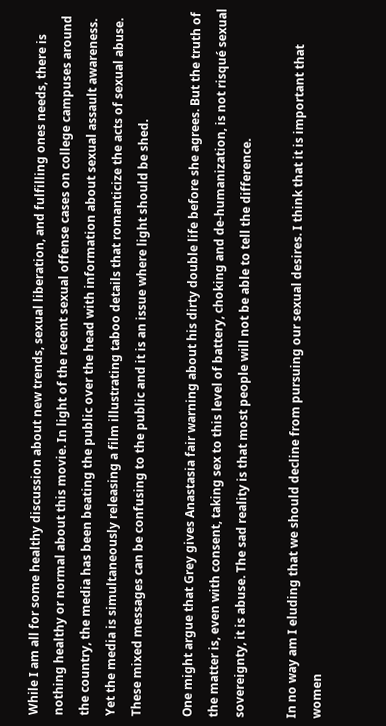While I am all for some healthy discussion about new trends, sexual liberation, and fulfilling ones needs, there is nothing healthy or normal about this movie. In light of the recent sexual offense cases on college campuses around the country, the media has been beating the public over the head with information about sexual assault awareness. Yet the media is simultaneously releasing a film illustrating taboo details that romanticize the acts of sexual abuse. These mixed messages can be confusing to the public and it is an issue where light should be shed.

One might argue that Grey gives Anastasia fair warning about his dirty double life before she agrees. But the truth of the matter is, even with consent, taking sex to this level of battery, choking and de-humanization, is not risqué sexual sovereignty, it is abuse. The sad reality is that most people will not be able to tell the difference.

In no way am I eluding that we should decline from pursuing our sexual desires. I think that it is important that women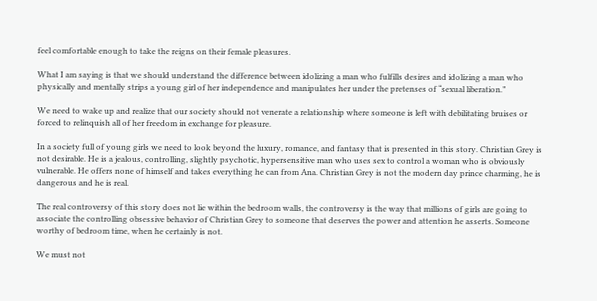feel comfortable enough to take the reigns on their female pleasures.

What I am saying is that we should understand the difference between idolizing a man who fulfills desires and idolizing a man who physically and mentally strips a young girl of her independence and manipulates her under the pretenses of “sexual liberation.”

We need to wake up and realize that our society should not venerate a relationship where someone is left with debilitating bruises or forced to relinquish all of her freedom in exchange for pleasure.

In a society full of young girls we need to look beyond the luxury, romance, and fantasy that is presented in this story. Christian Grey is not desirable. He is a jealous, controlling, slightly psychotic, hypersensitive man who uses sex to control a woman who is obviously vulnerable. He offers none of himself and takes everything he can from Ana. Christian Grey is not the modern day prince charming, he is dangerous and he is real.

The real controversy of this story does not lie within the bedroom walls, the controversy is the way that millions of girls are going to associate the controlling obsessive behavior of Christian Grey to someone that deserves the power and attention he asserts. Someone worthy of bedroom time, when he certainly is not.

We must not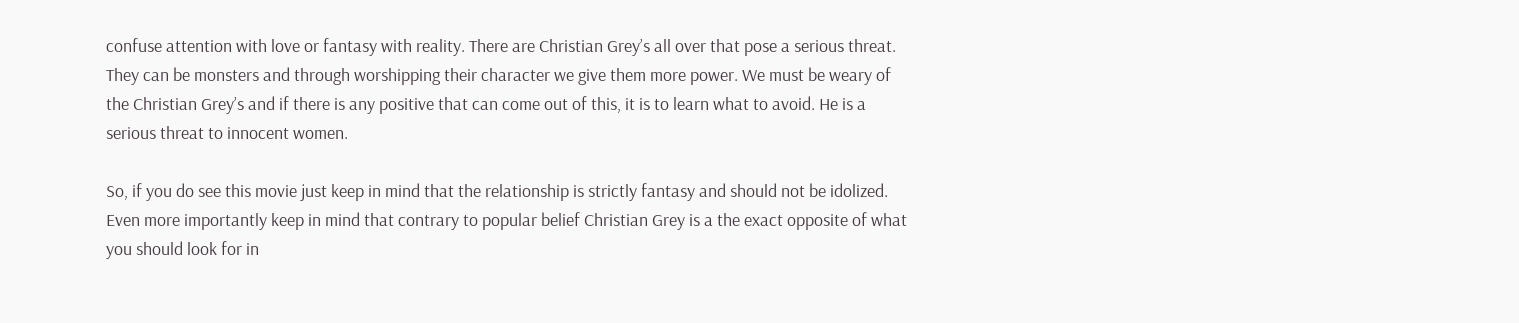confuse attention with love or fantasy with reality. There are Christian Grey’s all over that pose a serious threat. They can be monsters and through worshipping their character we give them more power. We must be weary of the Christian Grey’s and if there is any positive that can come out of this, it is to learn what to avoid. He is a serious threat to innocent women.

So, if you do see this movie just keep in mind that the relationship is strictly fantasy and should not be idolized. Even more importantly keep in mind that contrary to popular belief Christian Grey is a the exact opposite of what you should look for in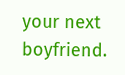your next boyfriend.